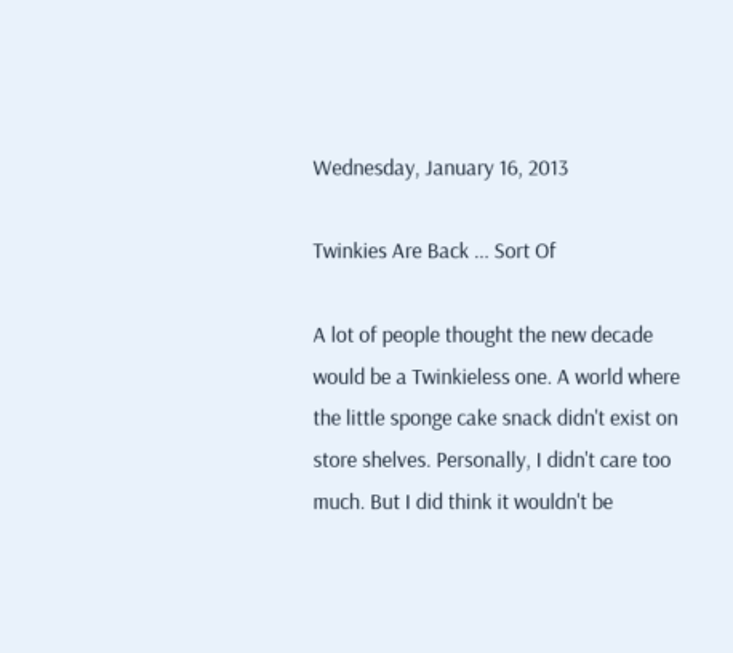Wednesday, January 16, 2013

Twinkies Are Back ... Sort Of

A lot of people thought the new decade would be a Twinkieless one. A world where the little sponge cake snack didn't exist on store shelves. Personally, I didn't care too much. But I did think it wouldn't be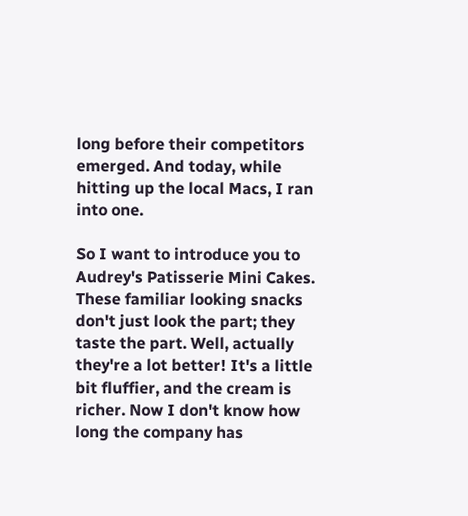long before their competitors emerged. And today, while hitting up the local Macs, I ran into one.

So I want to introduce you to Audrey's Patisserie Mini Cakes. These familiar looking snacks don't just look the part; they taste the part. Well, actually they're a lot better! It's a little bit fluffier, and the cream is richer. Now I don't know how long the company has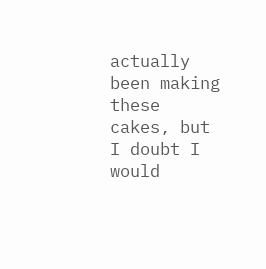actually been making these cakes, but I doubt I would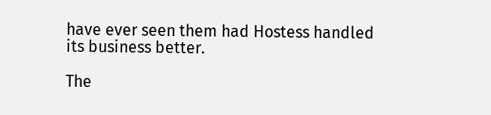have ever seen them had Hostess handled its business better.

The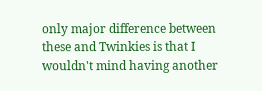only major difference between these and Twinkies is that I wouldn't mind having another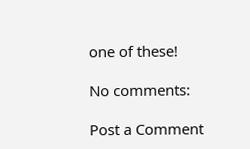one of these!

No comments:

Post a Comment